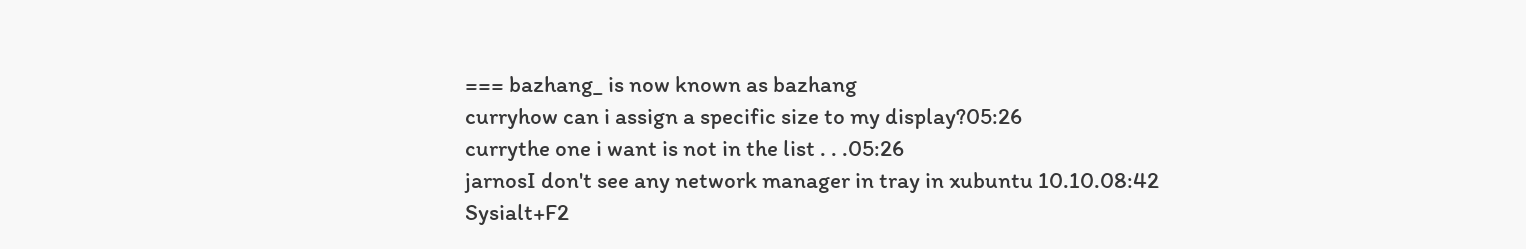=== bazhang_ is now known as bazhang
curryhow can i assign a specific size to my display?05:26
currythe one i want is not in the list . . .05:26
jarnosI don't see any network manager in tray in xubuntu 10.10.08:42
Sysialt+F2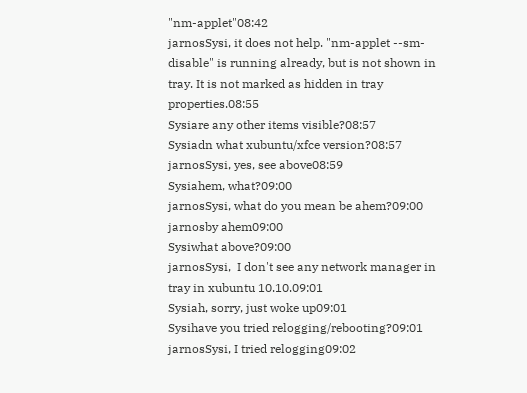"nm-applet"08:42
jarnosSysi, it does not help. "nm-applet --sm-disable" is running already, but is not shown in tray. It is not marked as hidden in tray properties.08:55
Sysiare any other items visible?08:57
Sysiadn what xubuntu/xfce version?08:57
jarnosSysi, yes, see above08:59
Sysiahem, what?09:00
jarnosSysi, what do you mean be ahem?09:00
jarnosby ahem09:00
Sysiwhat above?09:00
jarnosSysi,  I don't see any network manager in tray in xubuntu 10.10.09:01
Sysiah, sorry, just woke up09:01
Sysihave you tried relogging/rebooting?09:01
jarnosSysi, I tried relogging09:02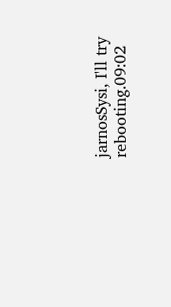jarnosSysi, I'll try rebooting.09:02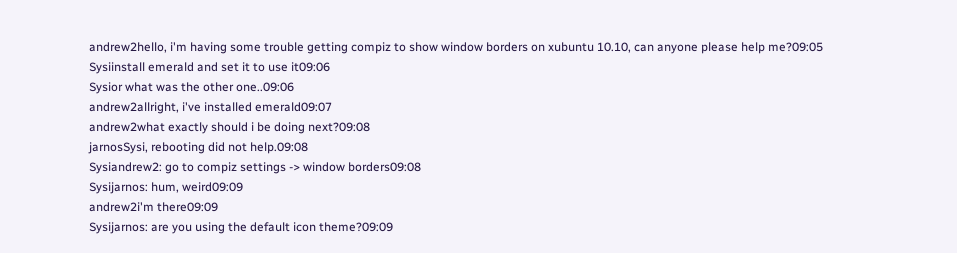andrew2hello, i'm having some trouble getting compiz to show window borders on xubuntu 10.10, can anyone please help me?09:05
Sysiinstall emerald and set it to use it09:06
Sysior what was the other one..09:06
andrew2allright, i've installed emerald09:07
andrew2what exactly should i be doing next?09:08
jarnosSysi, rebooting did not help.09:08
Sysiandrew2: go to compiz settings -> window borders09:08
Sysijarnos: hum, weird09:09
andrew2i'm there09:09
Sysijarnos: are you using the default icon theme?09:09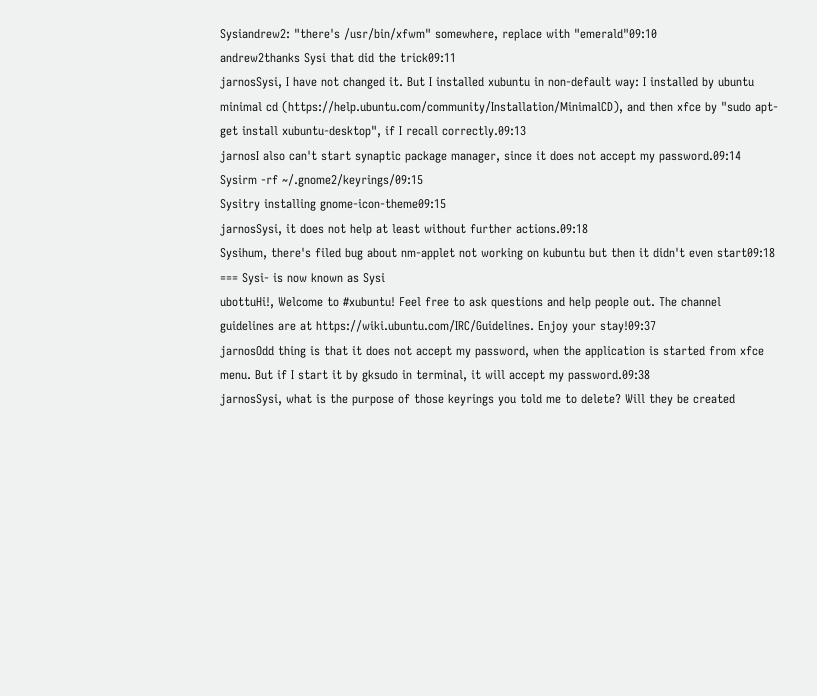Sysiandrew2: "there's /usr/bin/xfwm" somewhere, replace with "emerald"09:10
andrew2thanks Sysi that did the trick09:11
jarnosSysi, I have not changed it. But I installed xubuntu in non-default way: I installed by ubuntu minimal cd (https://help.ubuntu.com/community/Installation/MinimalCD), and then xfce by "sudo apt-get install xubuntu-desktop", if I recall correctly.09:13
jarnosI also can't start synaptic package manager, since it does not accept my password.09:14
Sysirm -rf ~/.gnome2/keyrings/09:15
Sysitry installing gnome-icon-theme09:15
jarnosSysi, it does not help at least without further actions.09:18
Sysihum, there's filed bug about nm-applet not working on kubuntu but then it didn't even start09:18
=== Sysi- is now known as Sysi
ubottuHi!, Welcome to #xubuntu! Feel free to ask questions and help people out. The channel guidelines are at https://wiki.ubuntu.com/IRC/Guidelines. Enjoy your stay!09:37
jarnosOdd thing is that it does not accept my password, when the application is started from xfce menu. But if I start it by gksudo in terminal, it will accept my password.09:38
jarnosSysi, what is the purpose of those keyrings you told me to delete? Will they be created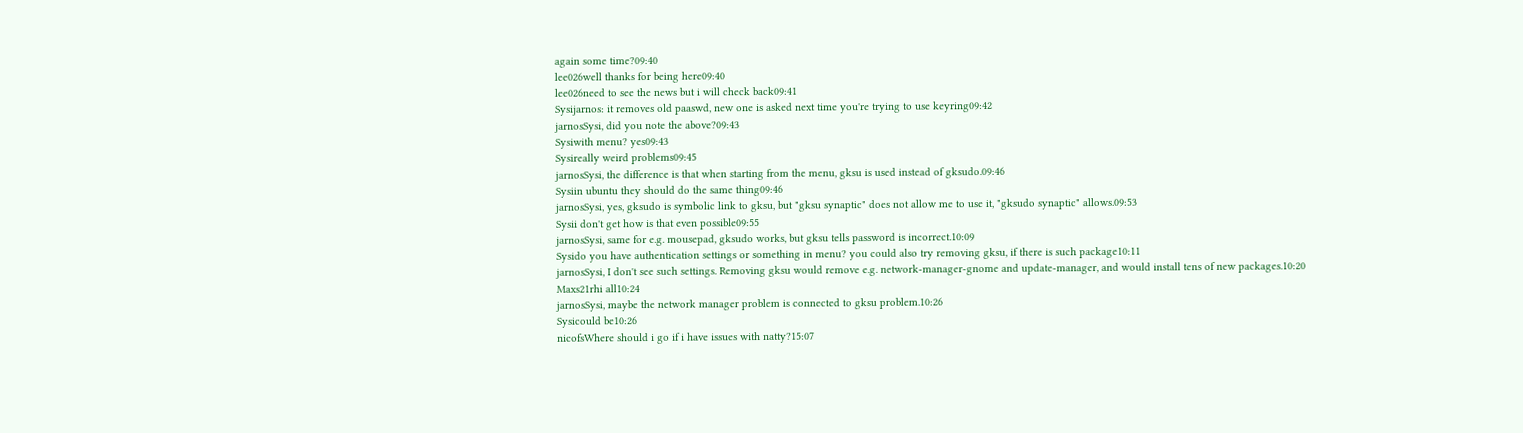again some time?09:40
lee026well thanks for being here09:40
lee026need to see the news but i will check back09:41
Sysijarnos: it removes old paaswd, new one is asked next time you're trying to use keyring09:42
jarnosSysi, did you note the above?09:43
Sysiwith menu? yes09:43
Sysireally weird problems09:45
jarnosSysi, the difference is that when starting from the menu, gksu is used instead of gksudo.09:46
Sysiin ubuntu they should do the same thing09:46
jarnosSysi, yes, gksudo is symbolic link to gksu, but "gksu synaptic" does not allow me to use it, "gksudo synaptic" allows.09:53
Sysii don't get how is that even possible09:55
jarnosSysi, same for e.g. mousepad, gksudo works, but gksu tells password is incorrect.10:09
Sysido you have authentication settings or something in menu? you could also try removing gksu, if there is such package10:11
jarnosSysi, I don't see such settings. Removing gksu would remove e.g. network-manager-gnome and update-manager, and would install tens of new packages.10:20
Maxs21rhi all10:24
jarnosSysi, maybe the network manager problem is connected to gksu problem.10:26
Sysicould be10:26
nicofsWhere should i go if i have issues with natty?15:07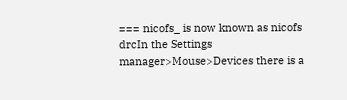=== nicofs_ is now known as nicofs
drcIn the Settings manager>Mouse>Devices there is a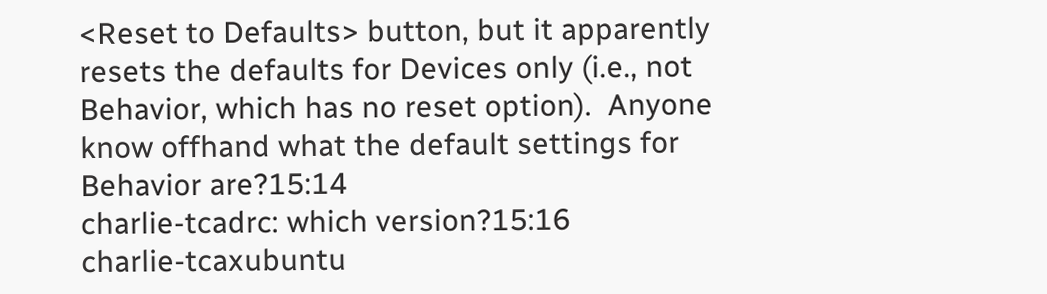<Reset to Defaults> button, but it apparently resets the defaults for Devices only (i.e., not Behavior, which has no reset option).  Anyone know offhand what the default settings for Behavior are?15:14
charlie-tcadrc: which version?15:16
charlie-tcaxubuntu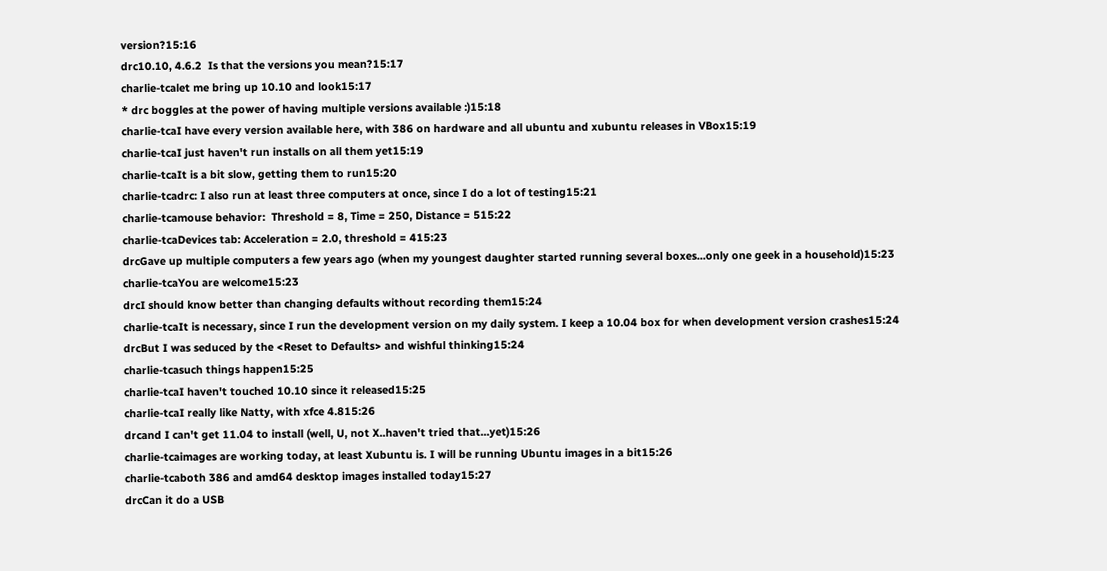version?15:16
drc10.10, 4.6.2  Is that the versions you mean?15:17
charlie-tcalet me bring up 10.10 and look15:17
* drc boggles at the power of having multiple versions available :)15:18
charlie-tcaI have every version available here, with 386 on hardware and all ubuntu and xubuntu releases in VBox15:19
charlie-tcaI just haven't run installs on all them yet15:19
charlie-tcaIt is a bit slow, getting them to run15:20
charlie-tcadrc: I also run at least three computers at once, since I do a lot of testing15:21
charlie-tcamouse behavior:  Threshold = 8, Time = 250, Distance = 515:22
charlie-tcaDevices tab: Acceleration = 2.0, threshold = 415:23
drcGave up multiple computers a few years ago (when my youngest daughter started running several boxes...only one geek in a household)15:23
charlie-tcaYou are welcome15:23
drcI should know better than changing defaults without recording them15:24
charlie-tcaIt is necessary, since I run the development version on my daily system. I keep a 10.04 box for when development version crashes15:24
drcBut I was seduced by the <Reset to Defaults> and wishful thinking15:24
charlie-tcasuch things happen15:25
charlie-tcaI haven't touched 10.10 since it released15:25
charlie-tcaI really like Natty, with xfce 4.815:26
drcand I can't get 11.04 to install (well, U, not X..haven't tried that...yet)15:26
charlie-tcaimages are working today, at least Xubuntu is. I will be running Ubuntu images in a bit15:26
charlie-tcaboth 386 and amd64 desktop images installed today15:27
drcCan it do a USB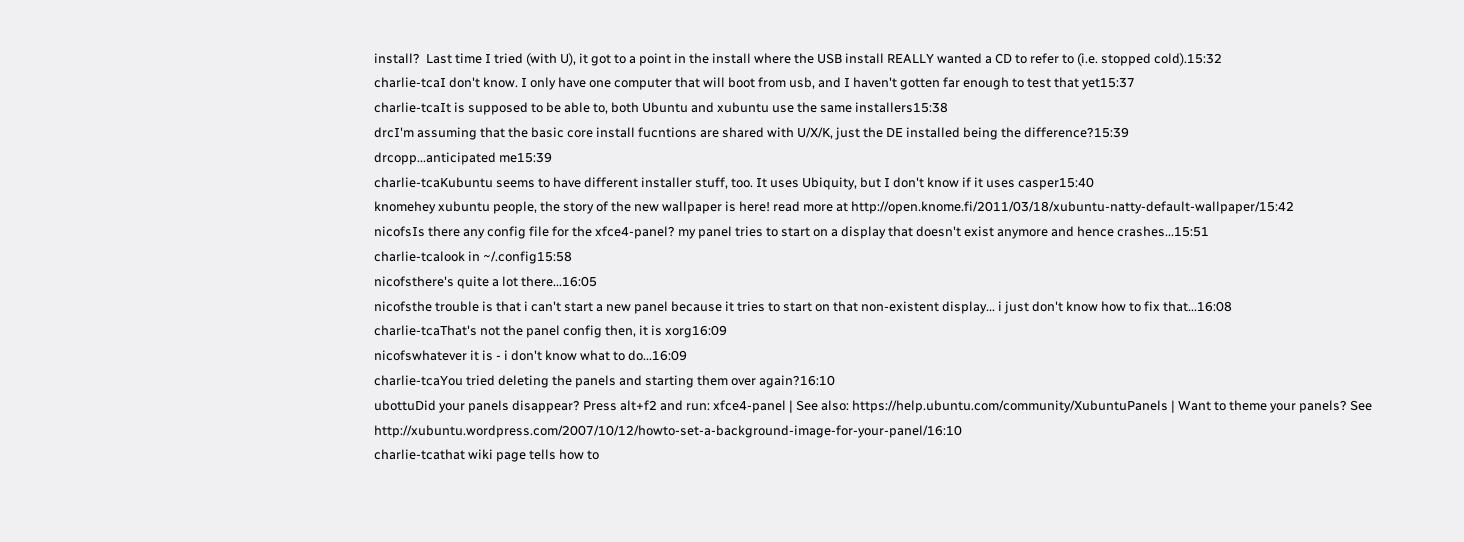install?  Last time I tried (with U), it got to a point in the install where the USB install REALLY wanted a CD to refer to (i.e. stopped cold).15:32
charlie-tcaI don't know. I only have one computer that will boot from usb, and I haven't gotten far enough to test that yet15:37
charlie-tcaIt is supposed to be able to, both Ubuntu and xubuntu use the same installers15:38
drcI'm assuming that the basic core install fucntions are shared with U/X/K, just the DE installed being the difference?15:39
drcopp...anticipated me15:39
charlie-tcaKubuntu seems to have different installer stuff, too. It uses Ubiquity, but I don't know if it uses casper15:40
knomehey xubuntu people, the story of the new wallpaper is here! read more at http://open.knome.fi/2011/03/18/xubuntu-natty-default-wallpaper/15:42
nicofsIs there any config file for the xfce4-panel? my panel tries to start on a display that doesn't exist anymore and hence crashes...15:51
charlie-tcalook in ~/.config15:58
nicofsthere's quite a lot there...16:05
nicofsthe trouble is that i can't start a new panel because it tries to start on that non-existent display... i just don't know how to fix that...16:08
charlie-tcaThat's not the panel config then, it is xorg16:09
nicofswhatever it is - i don't know what to do...16:09
charlie-tcaYou tried deleting the panels and starting them over again?16:10
ubottuDid your panels disappear? Press alt+f2 and run: xfce4-panel | See also: https://help.ubuntu.com/community/XubuntuPanels | Want to theme your panels? See http://xubuntu.wordpress.com/2007/10/12/howto-set-a-background-image-for-your-panel/16:10
charlie-tcathat wiki page tells how to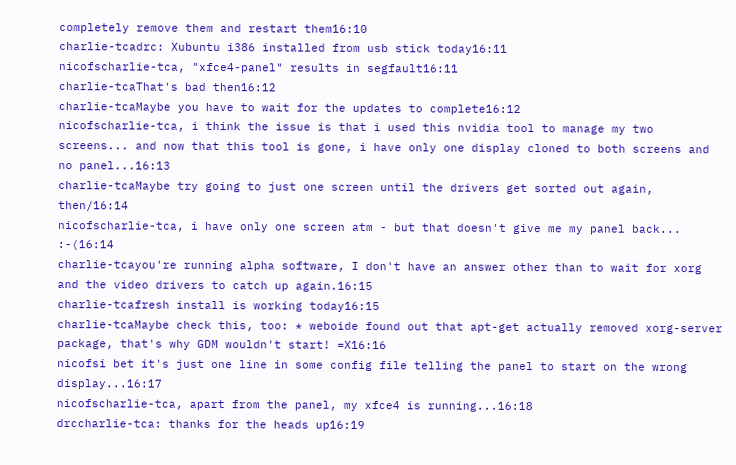completely remove them and restart them16:10
charlie-tcadrc: Xubuntu i386 installed from usb stick today16:11
nicofscharlie-tca, "xfce4-panel" results in segfault16:11
charlie-tcaThat's bad then16:12
charlie-tcaMaybe you have to wait for the updates to complete16:12
nicofscharlie-tca, i think the issue is that i used this nvidia tool to manage my two screens... and now that this tool is gone, i have only one display cloned to both screens and no panel...16:13
charlie-tcaMaybe try going to just one screen until the drivers get sorted out again, then/16:14
nicofscharlie-tca, i have only one screen atm - but that doesn't give me my panel back... :-(16:14
charlie-tcayou're running alpha software, I don't have an answer other than to wait for xorg and the video drivers to catch up again.16:15
charlie-tcafresh install is working today16:15
charlie-tcaMaybe check this, too: * weboide found out that apt-get actually removed xorg-server package, that's why GDM wouldn't start! =X16:16
nicofsi bet it's just one line in some config file telling the panel to start on the wrong display...16:17
nicofscharlie-tca, apart from the panel, my xfce4 is running...16:18
drccharlie-tca: thanks for the heads up16:19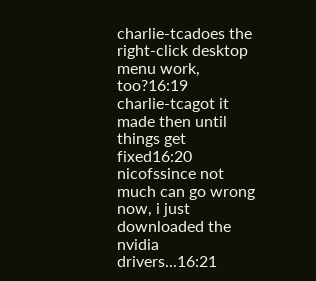charlie-tcadoes the right-click desktop menu work, too?16:19
charlie-tcagot it made then until things get fixed16:20
nicofssince not much can go wrong now, i just downloaded the nvidia drivers...16:21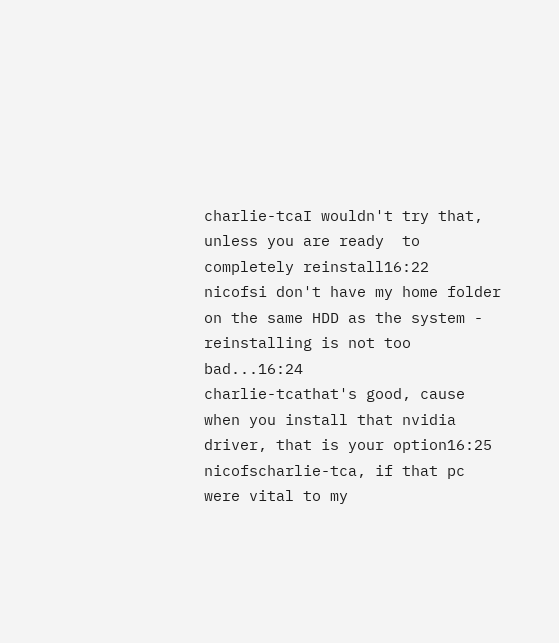charlie-tcaI wouldn't try that, unless you are ready  to completely reinstall16:22
nicofsi don't have my home folder on the same HDD as the system - reinstalling is not too bad...16:24
charlie-tcathat's good, cause when you install that nvidia driver, that is your option16:25
nicofscharlie-tca, if that pc were vital to my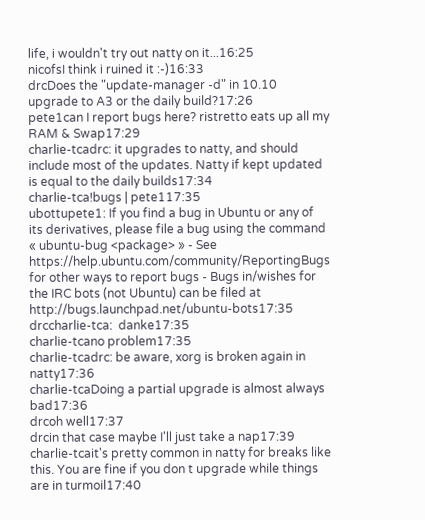life, i wouldn't try out natty on it...16:25
nicofsI think i ruined it :-)16:33
drcDoes the "update-manager -d" in 10.10 upgrade to A3 or the daily build?17:26
pete1can I report bugs here? ristretto eats up all my RAM & Swap17:29
charlie-tcadrc: it upgrades to natty, and should include most of the updates. Natty if kept updated is equal to the daily builds17:34
charlie-tca!bugs | pete117:35
ubottupete1: If you find a bug in Ubuntu or any of its derivatives, please file a bug using the command « ubuntu-bug <package> » - See https://help.ubuntu.com/community/ReportingBugs for other ways to report bugs - Bugs in/wishes for the IRC bots (not Ubuntu) can be filed at http://bugs.launchpad.net/ubuntu-bots17:35
drccharlie-tca:  danke17:35
charlie-tcano problem17:35
charlie-tcadrc: be aware, xorg is broken again in natty17:36
charlie-tcaDoing a partial upgrade is almost always bad17:36
drcoh well17:37
drcin that case maybe I'll just take a nap17:39
charlie-tcait's pretty common in natty for breaks like this. You are fine if you don t upgrade while things are in turmoil17:40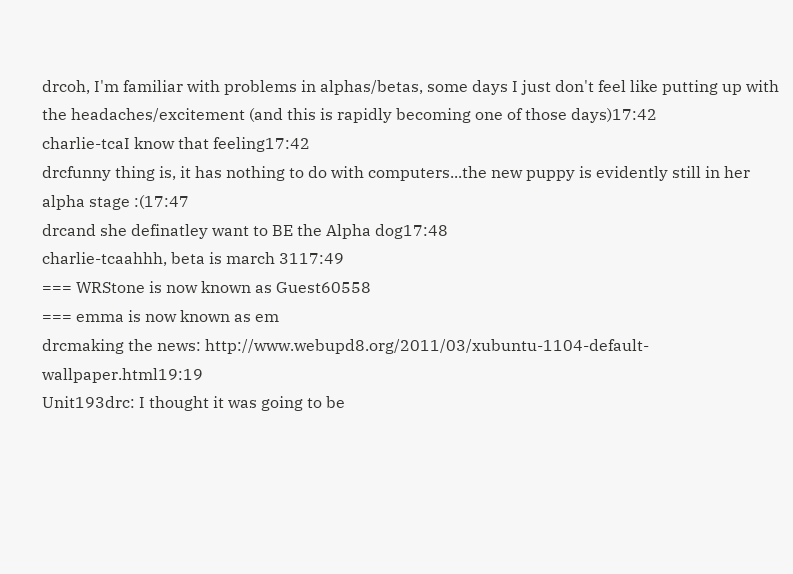drcoh, I'm familiar with problems in alphas/betas, some days I just don't feel like putting up with the headaches/excitement (and this is rapidly becoming one of those days)17:42
charlie-tcaI know that feeling17:42
drcfunny thing is, it has nothing to do with computers...the new puppy is evidently still in her alpha stage :(17:47
drcand she definatley want to BE the Alpha dog17:48
charlie-tcaahhh, beta is march 3117:49
=== WRStone is now known as Guest60558
=== emma is now known as em
drcmaking the news: http://www.webupd8.org/2011/03/xubuntu-1104-default-wallpaper.html19:19
Unit193drc: I thought it was going to be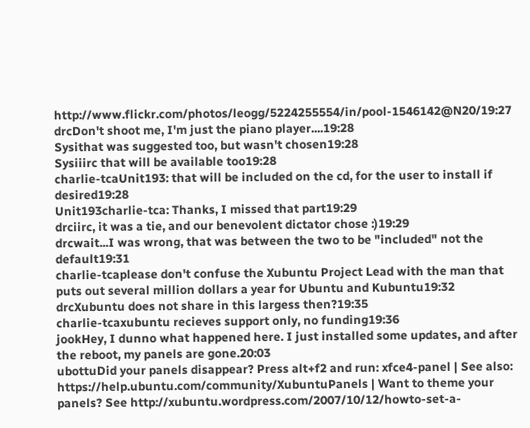http://www.flickr.com/photos/leogg/5224255554/in/pool-1546142@N20/19:27
drcDon't shoot me, I'm just the piano player....19:28
Sysithat was suggested too, but wasn't chosen19:28
Sysiiirc that will be available too19:28
charlie-tcaUnit193: that will be included on the cd, for the user to install if desired19:28
Unit193charlie-tca: Thanks, I missed that part19:29
drciirc, it was a tie, and our benevolent dictator chose :)19:29
drcwait...I was wrong, that was between the two to be "included" not the default19:31
charlie-tcaplease don't confuse the Xubuntu Project Lead with the man that puts out several million dollars a year for Ubuntu and Kubuntu19:32
drcXubuntu does not share in this largess then?19:35
charlie-tcaxubuntu recieves support only, no funding19:36
jookHey, I dunno what happened here. I just installed some updates, and after the reboot, my panels are gone.20:03
ubottuDid your panels disappear? Press alt+f2 and run: xfce4-panel | See also: https://help.ubuntu.com/community/XubuntuPanels | Want to theme your panels? See http://xubuntu.wordpress.com/2007/10/12/howto-set-a-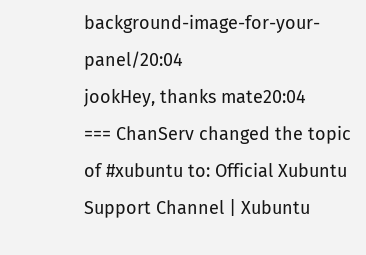background-image-for-your-panel/20:04
jookHey, thanks mate20:04
=== ChanServ changed the topic of #xubuntu to: Official Xubuntu Support Channel | Xubuntu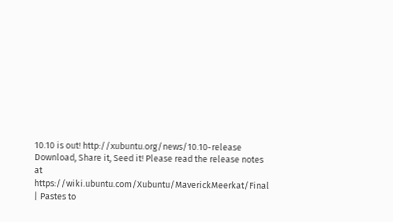10.10 is out! http://xubuntu.org/news/10.10-release Download, Share it, Seed it! Please read the release notes at https://wiki.ubuntu.com/Xubuntu/MaverickMeerkat/Final | Pastes to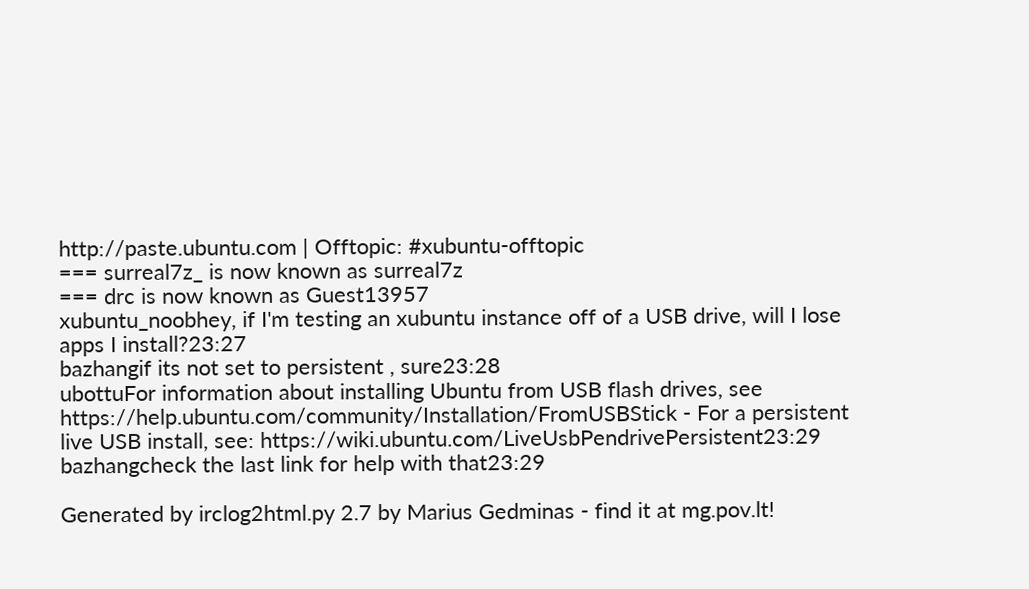http://paste.ubuntu.com | Offtopic: #xubuntu-offtopic
=== surreal7z_ is now known as surreal7z
=== drc is now known as Guest13957
xubuntu_noobhey, if I'm testing an xubuntu instance off of a USB drive, will I lose apps I install?23:27
bazhangif its not set to persistent , sure23:28
ubottuFor information about installing Ubuntu from USB flash drives, see https://help.ubuntu.com/community/Installation/FromUSBStick - For a persistent live USB install, see: https://wiki.ubuntu.com/LiveUsbPendrivePersistent23:29
bazhangcheck the last link for help with that23:29

Generated by irclog2html.py 2.7 by Marius Gedminas - find it at mg.pov.lt!